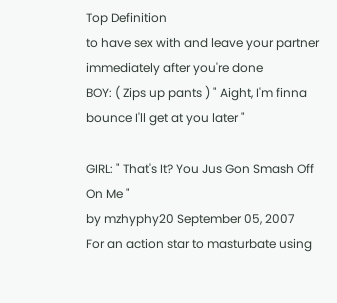Top Definition
to have sex with and leave your partner immediately after you're done
BOY: ( Zips up pants ) " Aight, I'm finna bounce I'll get at you later "

GIRL: " That's It? You Jus Gon Smash Off On Me "
by mzhyphy20 September 05, 2007
For an action star to masturbate using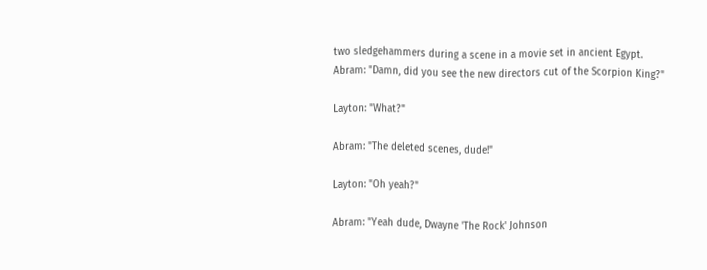two sledgehammers during a scene in a movie set in ancient Egypt.
Abram: "Damn, did you see the new directors cut of the Scorpion King?"

Layton: "What?"

Abram: "The deleted scenes, dude!"

Layton: "Oh yeah?"

Abram: "Yeah dude, Dwayne 'The Rock' Johnson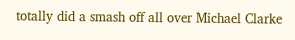totally did a smash off all over Michael Clarke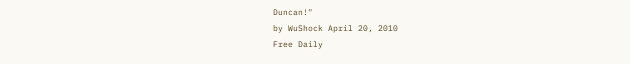Duncan!"
by WuShock April 20, 2010
Free Daily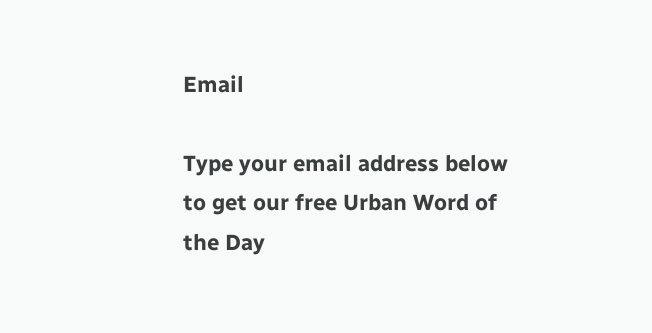Email

Type your email address below to get our free Urban Word of the Day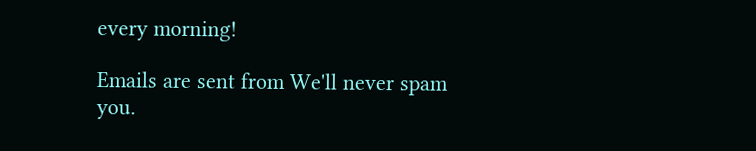every morning!

Emails are sent from We'll never spam you.